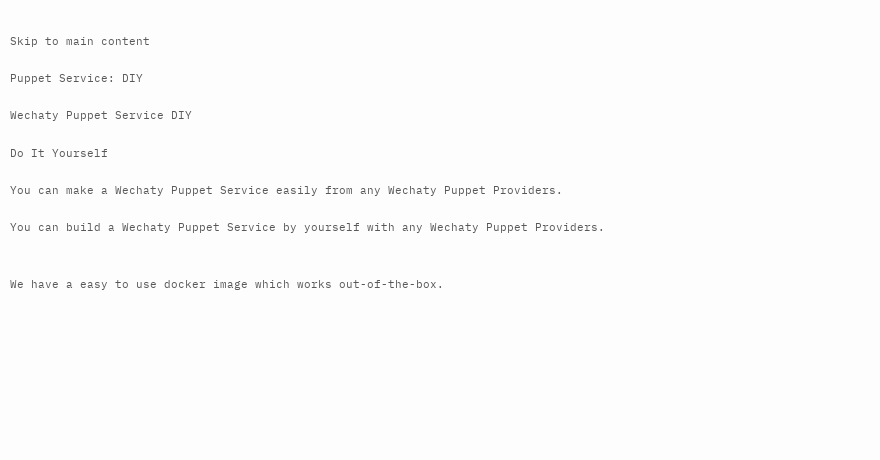Skip to main content

Puppet Service: DIY

Wechaty Puppet Service DIY

Do It Yourself

You can make a Wechaty Puppet Service easily from any Wechaty Puppet Providers.

You can build a Wechaty Puppet Service by yourself with any Wechaty Puppet Providers.


We have a easy to use docker image which works out-of-the-box.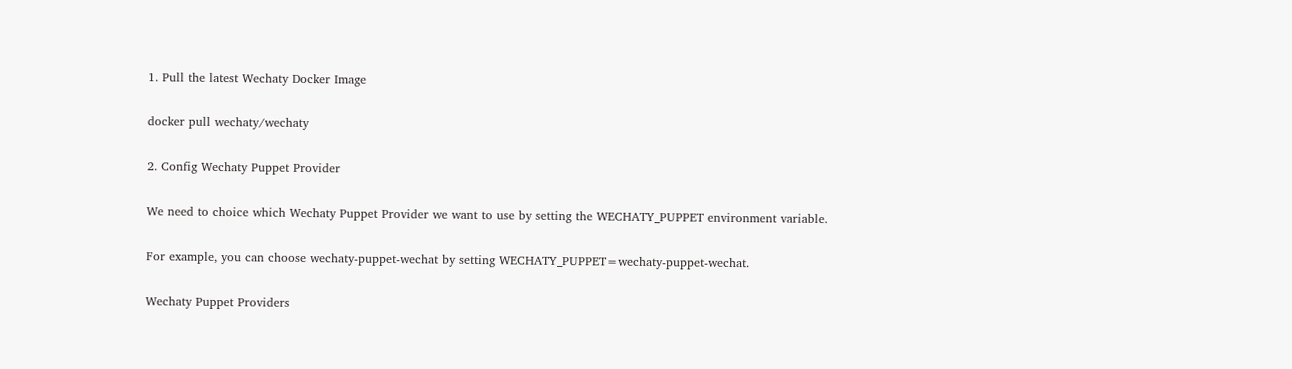1. Pull the latest Wechaty Docker Image

docker pull wechaty/wechaty

2. Config Wechaty Puppet Provider

We need to choice which Wechaty Puppet Provider we want to use by setting the WECHATY_PUPPET environment variable.

For example, you can choose wechaty-puppet-wechat by setting WECHATY_PUPPET=wechaty-puppet-wechat.

Wechaty Puppet Providers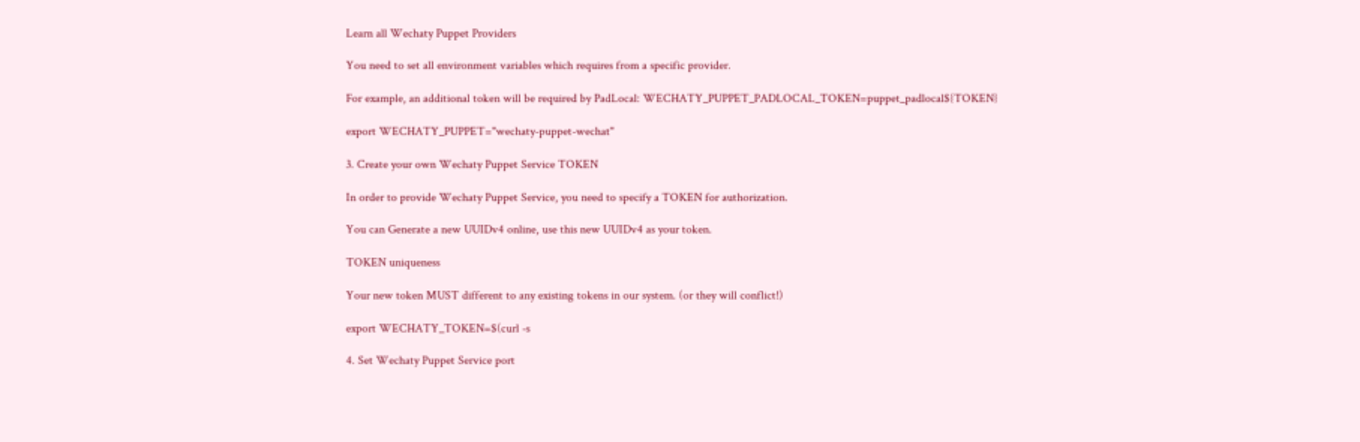Learn all Wechaty Puppet Providers

You need to set all environment variables which requires from a specific provider.

For example, an additional token will be required by PadLocal: WECHATY_PUPPET_PADLOCAL_TOKEN=puppet_padlocal${TOKEN}

export WECHATY_PUPPET="wechaty-puppet-wechat"

3. Create your own Wechaty Puppet Service TOKEN

In order to provide Wechaty Puppet Service, you need to specify a TOKEN for authorization.

You can Generate a new UUIDv4 online, use this new UUIDv4 as your token.

TOKEN uniqueness

Your new token MUST different to any existing tokens in our system. (or they will conflict!)

export WECHATY_TOKEN=$(curl -s

4. Set Wechaty Puppet Service port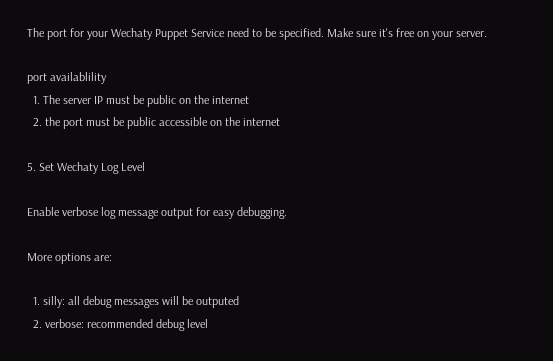The port for your Wechaty Puppet Service need to be specified. Make sure it's free on your server.

port availablility
  1. The server IP must be public on the internet
  2. the port must be public accessible on the internet

5. Set Wechaty Log Level

Enable verbose log message output for easy debugging.

More options are:

  1. silly: all debug messages will be outputed
  2. verbose: recommended debug level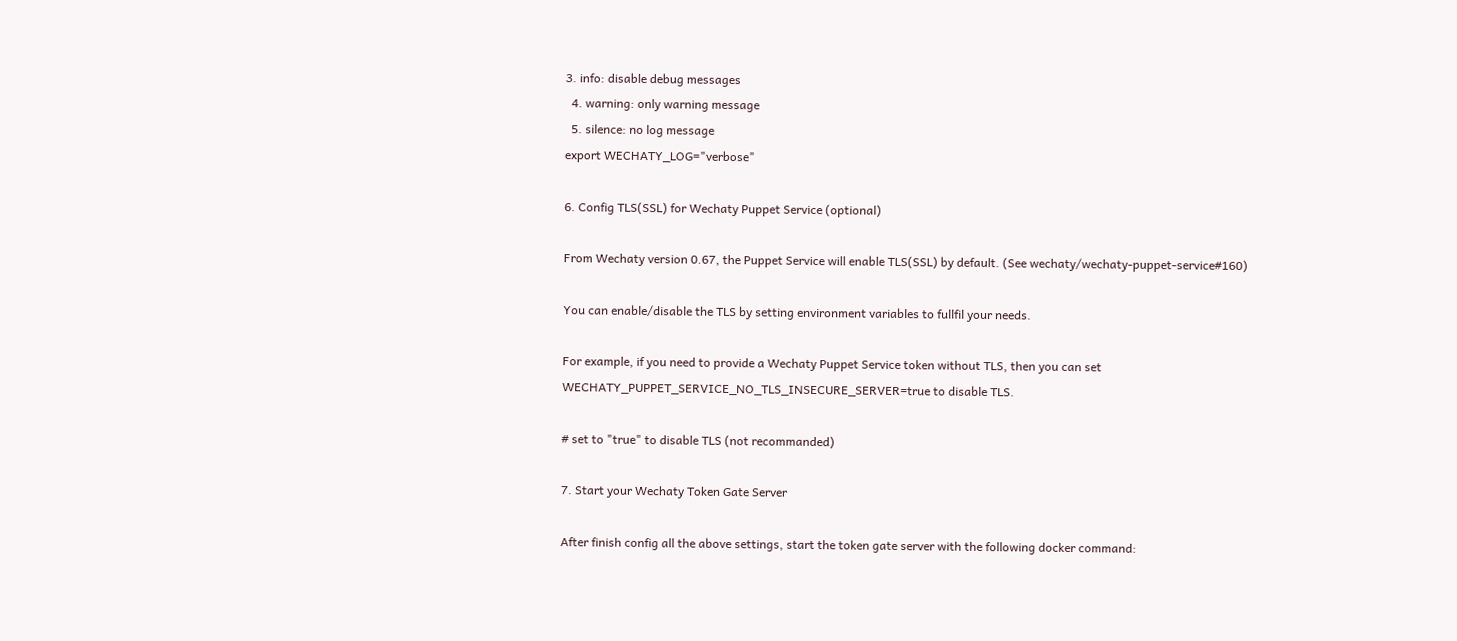3. info: disable debug messages
  4. warning: only warning message
  5. silence: no log message
export WECHATY_LOG="verbose"

6. Config TLS(SSL) for Wechaty Puppet Service (optional)

From Wechaty version 0.67, the Puppet Service will enable TLS(SSL) by default. (See wechaty/wechaty-puppet-service#160)

You can enable/disable the TLS by setting environment variables to fullfil your needs.

For example, if you need to provide a Wechaty Puppet Service token without TLS, then you can set WECHATY_PUPPET_SERVICE_NO_TLS_INSECURE_SERVER=true to disable TLS.

# set to "true" to disable TLS (not recommanded)

7. Start your Wechaty Token Gate Server

After finish config all the above settings, start the token gate server with the following docker command: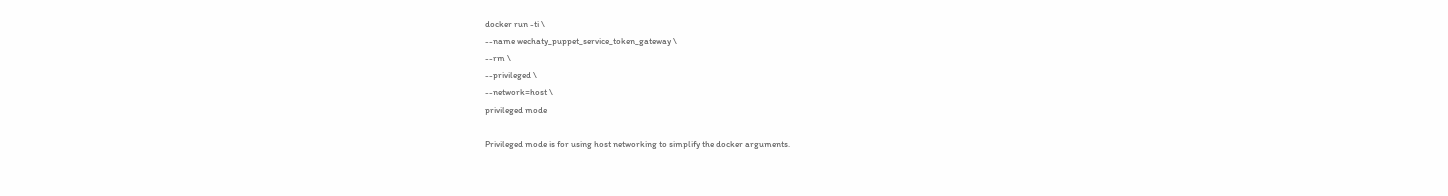docker run -ti \
--name wechaty_puppet_service_token_gateway \
--rm \
--privileged \
--network=host \
privileged mode

Privileged mode is for using host networking to simplify the docker arguments.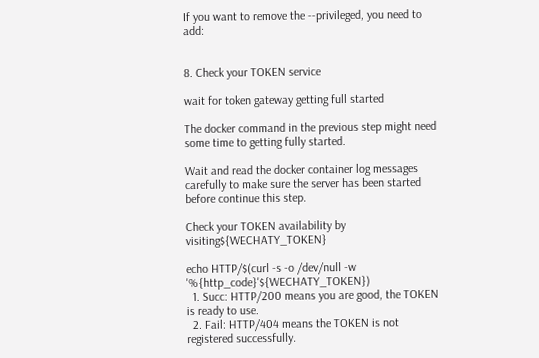If you want to remove the --privileged, you need to add:


8. Check your TOKEN service

wait for token gateway getting full started

The docker command in the previous step might need some time to getting fully started.

Wait and read the docker container log messages carefully to make sure the server has been started before continue this step.

Check your TOKEN availability by visiting${WECHATY_TOKEN}

echo HTTP/$(curl -s -o /dev/null -w '%{http_code}'${WECHATY_TOKEN})
  1. Succ: HTTP/200 means you are good, the TOKEN is ready to use.
  2. Fail: HTTP/404 means the TOKEN is not registered successfully.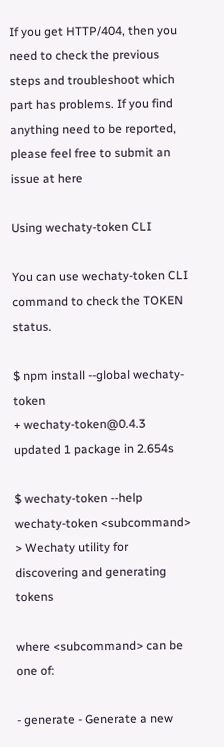If you get HTTP/404, then you need to check the previous steps and troubleshoot which part has problems. If you find anything need to be reported, please feel free to submit an issue at here

Using wechaty-token CLI

You can use wechaty-token CLI command to check the TOKEN status.

$ npm install --global wechaty-token
+ wechaty-token@0.4.3
updated 1 package in 2.654s

$ wechaty-token --help
wechaty-token <subcommand>
> Wechaty utility for discovering and generating tokens

where <subcommand> can be one of:

- generate - Generate a new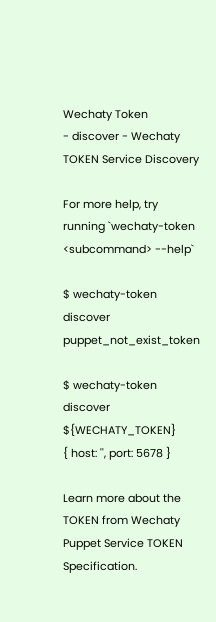Wechaty Token
- discover - Wechaty TOKEN Service Discovery

For more help, try running `wechaty-token <subcommand> --help`

$ wechaty-token discover puppet_not_exist_token

$ wechaty-token discover ${WECHATY_TOKEN}
{ host: '', port: 5678 }

Learn more about the TOKEN from Wechaty Puppet Service TOKEN Specification.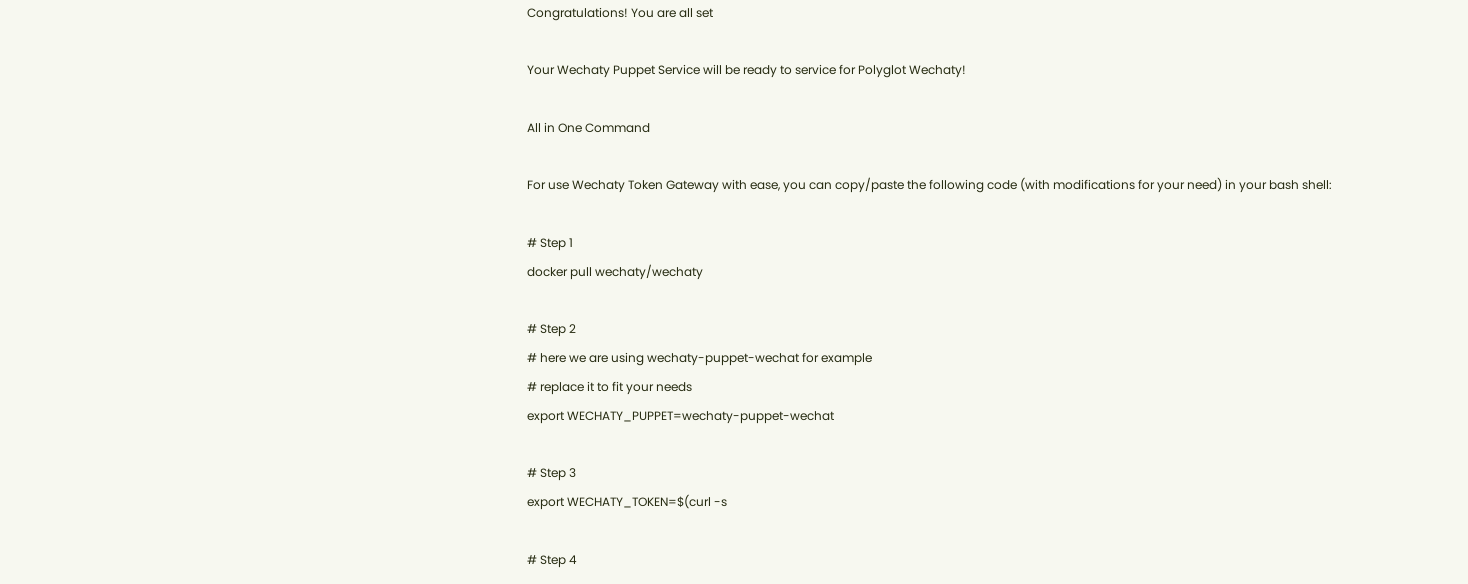Congratulations! You are all set

Your Wechaty Puppet Service will be ready to service for Polyglot Wechaty!

All in One Command

For use Wechaty Token Gateway with ease, you can copy/paste the following code (with modifications for your need) in your bash shell:

# Step 1
docker pull wechaty/wechaty

# Step 2
# here we are using wechaty-puppet-wechat for example
# replace it to fit your needs
export WECHATY_PUPPET=wechaty-puppet-wechat

# Step 3
export WECHATY_TOKEN=$(curl -s

# Step 4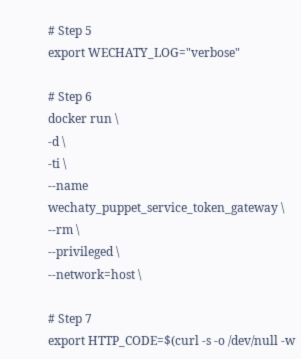# Step 5
export WECHATY_LOG="verbose"

# Step 6
docker run \
-d \
-ti \
--name wechaty_puppet_service_token_gateway \
--rm \
--privileged \
--network=host \

# Step 7
export HTTP_CODE=$(curl -s -o /dev/null -w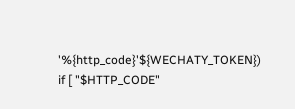'%{http_code}'${WECHATY_TOKEN})
if [ "$HTTP_CODE"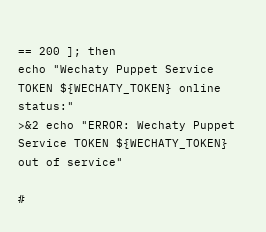== 200 ]; then
echo "Wechaty Puppet Service TOKEN ${WECHATY_TOKEN} online status:"
>&2 echo "ERROR: Wechaty Puppet Service TOKEN ${WECHATY_TOKEN} out of service"

#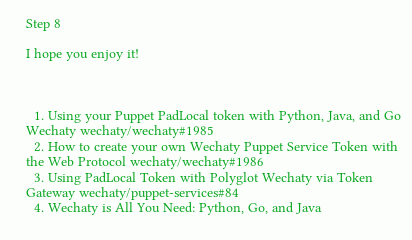Step 8

I hope you enjoy it!



  1. Using your Puppet PadLocal token with Python, Java, and Go Wechaty wechaty/wechaty#1985
  2. How to create your own Wechaty Puppet Service Token with the Web Protocol wechaty/wechaty#1986
  3. Using PadLocal Token with Polyglot Wechaty via Token Gateway wechaty/puppet-services#84
  4. Wechaty is All You Need: Python, Go, and Java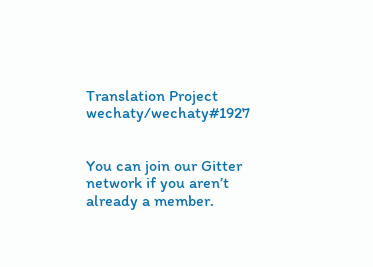Translation Project wechaty/wechaty#1927


You can join our Gitter network if you aren’t already a member.